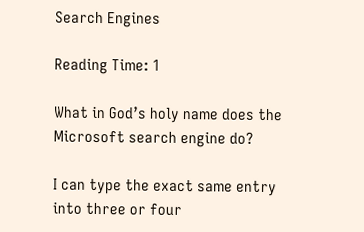Search Engines

Reading Time: 1

What in God’s holy name does the Microsoft search engine do?

I can type the exact same entry into three or four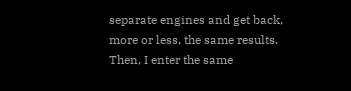separate engines and get back, more or less, the same results.  Then, I enter the same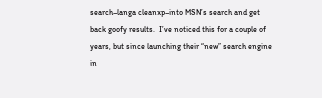search–langa cleanxp–into MSN’s search and get back goofy results.  I’ve noticed this for a couple of years, but since launching their “new” search engine in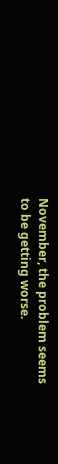November, the problem seems to be getting worse.